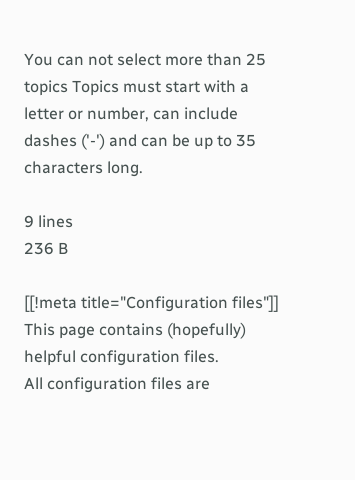You can not select more than 25 topics Topics must start with a letter or number, can include dashes ('-') and can be up to 35 characters long.

9 lines
236 B

[[!meta title="Configuration files"]]
This page contains (hopefully) helpful configuration files.
All configuration files are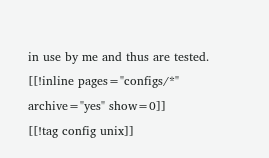in use by me and thus are tested.
[[!inline pages="configs/*" archive="yes" show=0]]
[[!tag config unix]]